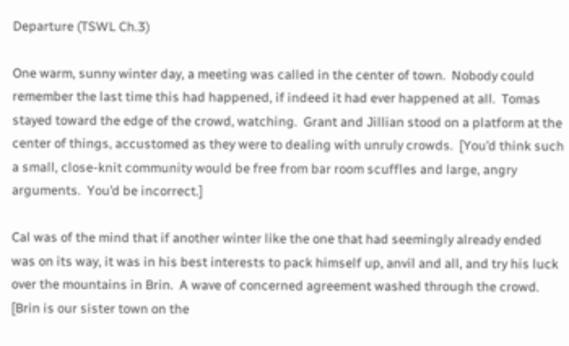Departure (TSWL Ch.3)

One warm, sunny winter day, a meeting was called in the center of town.  Nobody could remember the last time this had happened, if indeed it had ever happened at all.  Tomas stayed toward the edge of the crowd, watching.  Grant and Jillian stood on a platform at the center of things, accustomed as they were to dealing with unruly crowds.  [You’d think such a small, close-knit community would be free from bar room scuffles and large, angry arguments.  You’d be incorrect.]

Cal was of the mind that if another winter like the one that had seemingly already ended was on its way, it was in his best interests to pack himself up, anvil and all, and try his luck over the mountains in Brin.  A wave of concerned agreement washed through the crowd.  [Brin is our sister town on the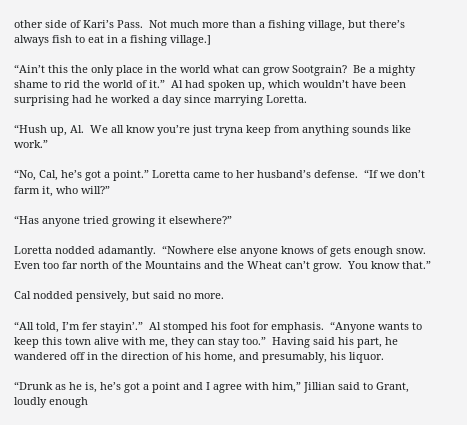other side of Kari’s Pass.  Not much more than a fishing village, but there’s always fish to eat in a fishing village.]

“Ain’t this the only place in the world what can grow Sootgrain?  Be a mighty shame to rid the world of it.”  Al had spoken up, which wouldn’t have been surprising had he worked a day since marrying Loretta.

“Hush up, Al.  We all know you’re just tryna keep from anything sounds like work.”

“No, Cal, he’s got a point.” Loretta came to her husband’s defense.  “If we don’t farm it, who will?”

“Has anyone tried growing it elsewhere?”

Loretta nodded adamantly.  “Nowhere else anyone knows of gets enough snow.  Even too far north of the Mountains and the Wheat can’t grow.  You know that.”

Cal nodded pensively, but said no more.

“All told, I’m fer stayin’.”  Al stomped his foot for emphasis.  “Anyone wants to keep this town alive with me, they can stay too.”  Having said his part, he wandered off in the direction of his home, and presumably, his liquor.

“Drunk as he is, he’s got a point and I agree with him,” Jillian said to Grant, loudly enough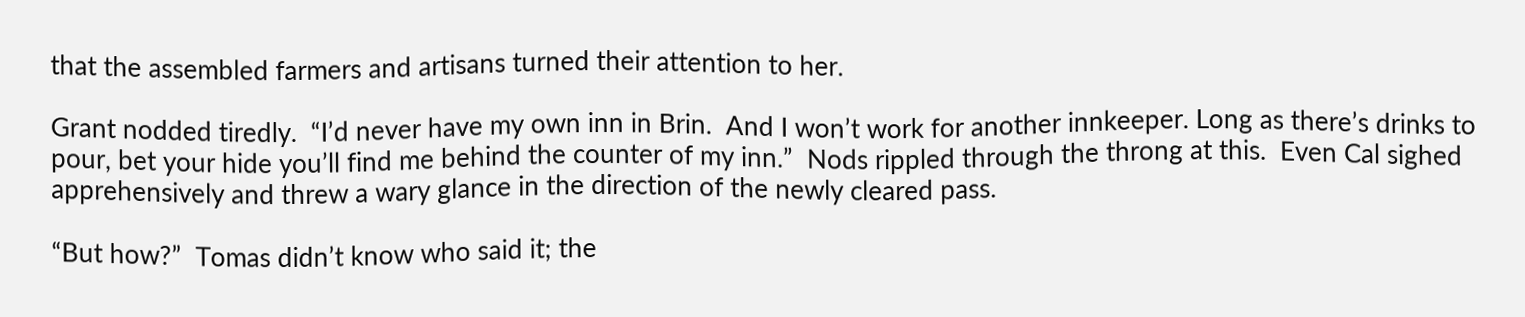that the assembled farmers and artisans turned their attention to her.

Grant nodded tiredly.  “I’d never have my own inn in Brin.  And I won’t work for another innkeeper. Long as there’s drinks to pour, bet your hide you’ll find me behind the counter of my inn.”  Nods rippled through the throng at this.  Even Cal sighed apprehensively and threw a wary glance in the direction of the newly cleared pass.

“But how?”  Tomas didn’t know who said it; the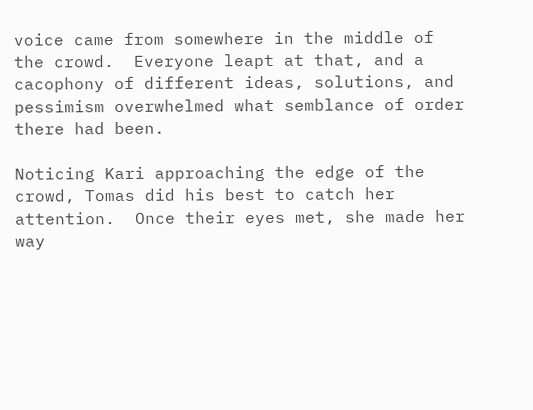voice came from somewhere in the middle of the crowd.  Everyone leapt at that, and a cacophony of different ideas, solutions, and pessimism overwhelmed what semblance of order there had been.

Noticing Kari approaching the edge of the crowd, Tomas did his best to catch her attention.  Once their eyes met, she made her way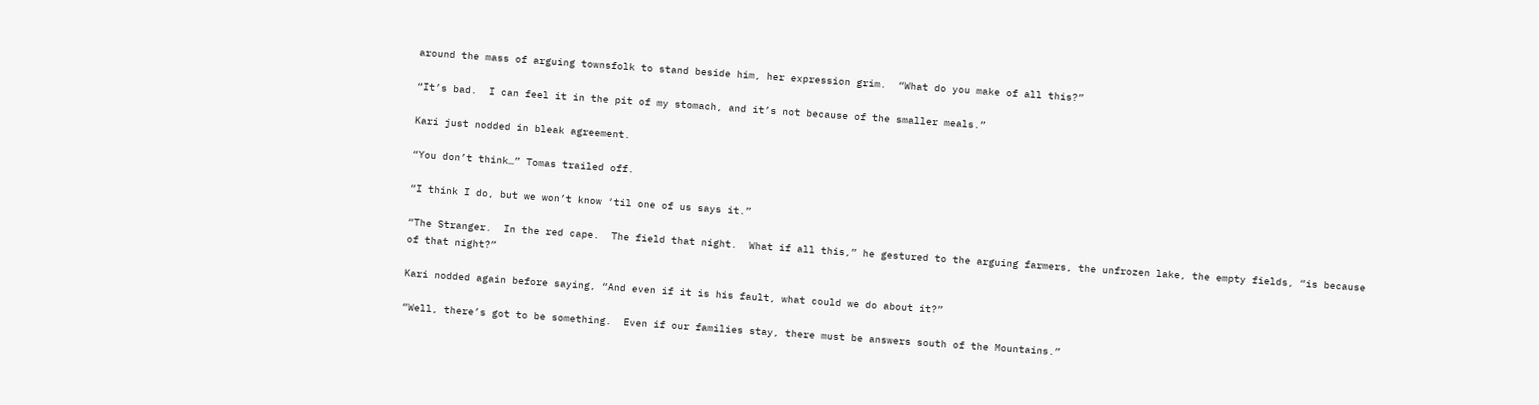around the mass of arguing townsfolk to stand beside him, her expression grim.  “What do you make of all this?”

“It’s bad.  I can feel it in the pit of my stomach, and it’s not because of the smaller meals.”

Kari just nodded in bleak agreement.

“You don’t think…” Tomas trailed off.

“I think I do, but we won’t know ‘til one of us says it.”

“The Stranger.  In the red cape.  The field that night.  What if all this,” he gestured to the arguing farmers, the unfrozen lake, the empty fields, “is because of that night?”

Kari nodded again before saying, “And even if it is his fault, what could we do about it?”

“Well, there’s got to be something.  Even if our families stay, there must be answers south of the Mountains.”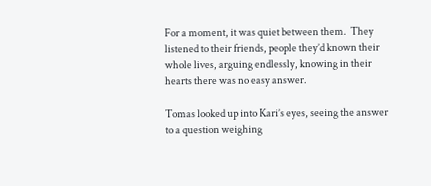For a moment, it was quiet between them.  They listened to their friends, people they’d known their whole lives, arguing endlessly, knowing in their hearts there was no easy answer.

Tomas looked up into Kari’s eyes, seeing the answer to a question weighing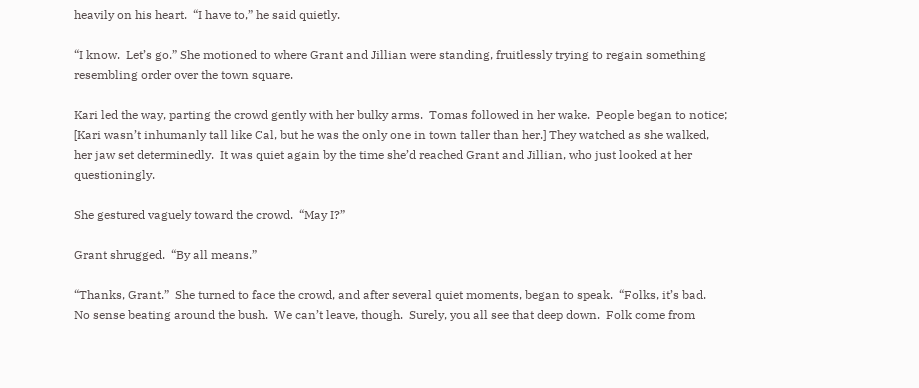heavily on his heart.  “I have to,” he said quietly.

“I know.  Let’s go.” She motioned to where Grant and Jillian were standing, fruitlessly trying to regain something resembling order over the town square.

Kari led the way, parting the crowd gently with her bulky arms.  Tomas followed in her wake.  People began to notice; [Kari wasn’t inhumanly tall like Cal, but he was the only one in town taller than her.] They watched as she walked, her jaw set determinedly.  It was quiet again by the time she’d reached Grant and Jillian, who just looked at her questioningly.

She gestured vaguely toward the crowd.  “May I?”

Grant shrugged.  “By all means.”

“Thanks, Grant.”  She turned to face the crowd, and after several quiet moments, began to speak.  “Folks, it’s bad.  No sense beating around the bush.  We can’t leave, though.  Surely, you all see that deep down.  Folk come from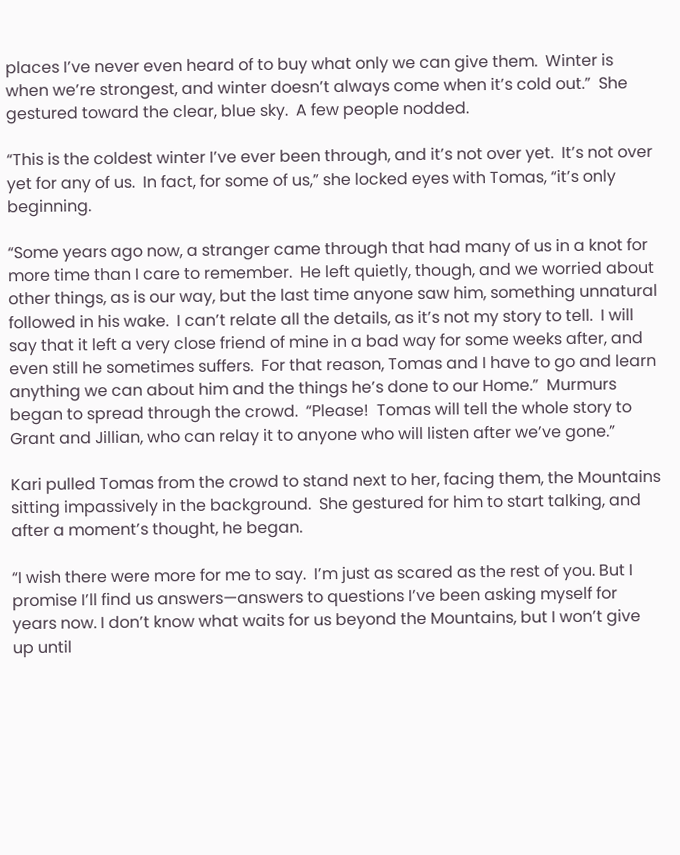places I’ve never even heard of to buy what only we can give them.  Winter is when we’re strongest, and winter doesn’t always come when it’s cold out.”  She gestured toward the clear, blue sky.  A few people nodded.

“This is the coldest winter I’ve ever been through, and it’s not over yet.  It’s not over yet for any of us.  In fact, for some of us,” she locked eyes with Tomas, “it’s only beginning.

“Some years ago now, a stranger came through that had many of us in a knot for more time than I care to remember.  He left quietly, though, and we worried about other things, as is our way, but the last time anyone saw him, something unnatural followed in his wake.  I can’t relate all the details, as it’s not my story to tell.  I will say that it left a very close friend of mine in a bad way for some weeks after, and even still he sometimes suffers.  For that reason, Tomas and I have to go and learn anything we can about him and the things he’s done to our Home.”  Murmurs began to spread through the crowd.  “Please!  Tomas will tell the whole story to Grant and Jillian, who can relay it to anyone who will listen after we’ve gone.”

Kari pulled Tomas from the crowd to stand next to her, facing them, the Mountains sitting impassively in the background.  She gestured for him to start talking, and after a moment’s thought, he began.

“I wish there were more for me to say.  I’m just as scared as the rest of you. But I promise I’ll find us answers—answers to questions I’ve been asking myself for years now. I don’t know what waits for us beyond the Mountains, but I won’t give up until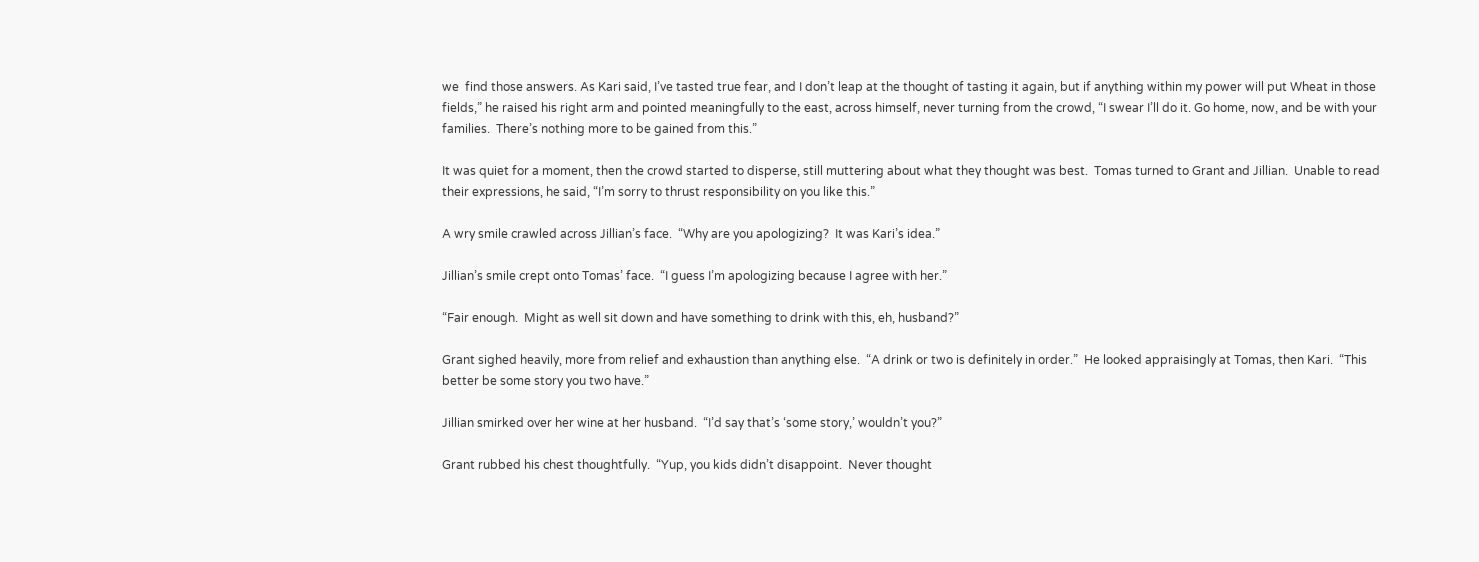we  find those answers. As Kari said, I’ve tasted true fear, and I don’t leap at the thought of tasting it again, but if anything within my power will put Wheat in those fields,” he raised his right arm and pointed meaningfully to the east, across himself, never turning from the crowd, “I swear I’ll do it. Go home, now, and be with your families.  There’s nothing more to be gained from this.”

It was quiet for a moment, then the crowd started to disperse, still muttering about what they thought was best.  Tomas turned to Grant and Jillian.  Unable to read their expressions, he said, “I’m sorry to thrust responsibility on you like this.”

A wry smile crawled across Jillian’s face.  “Why are you apologizing?  It was Kari’s idea.”

Jillian’s smile crept onto Tomas’ face.  “I guess I’m apologizing because I agree with her.”

“Fair enough.  Might as well sit down and have something to drink with this, eh, husband?”

Grant sighed heavily, more from relief and exhaustion than anything else.  “A drink or two is definitely in order.”  He looked appraisingly at Tomas, then Kari.  “This better be some story you two have.”

Jillian smirked over her wine at her husband.  “I’d say that’s ‘some story,’ wouldn’t you?”

Grant rubbed his chest thoughtfully.  “Yup, you kids didn’t disappoint.  Never thought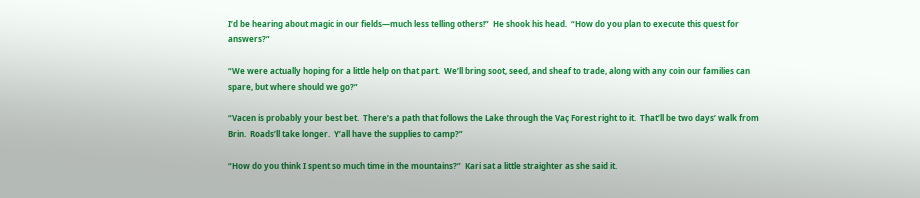I’d be hearing about magic in our fields—much less telling others!”  He shook his head.  “How do you plan to execute this quest for answers?”

“We were actually hoping for a little help on that part.  We’ll bring soot, seed, and sheaf to trade, along with any coin our families can spare, but where should we go?”

“Vacen is probably your best bet.  There’s a path that follows the Lake through the Vaç Forest right to it.  That’ll be two days’ walk from Brin.  Roads’ll take longer.  Y’all have the supplies to camp?”

“How do you think I spent so much time in the mountains?”  Kari sat a little straighter as she said it.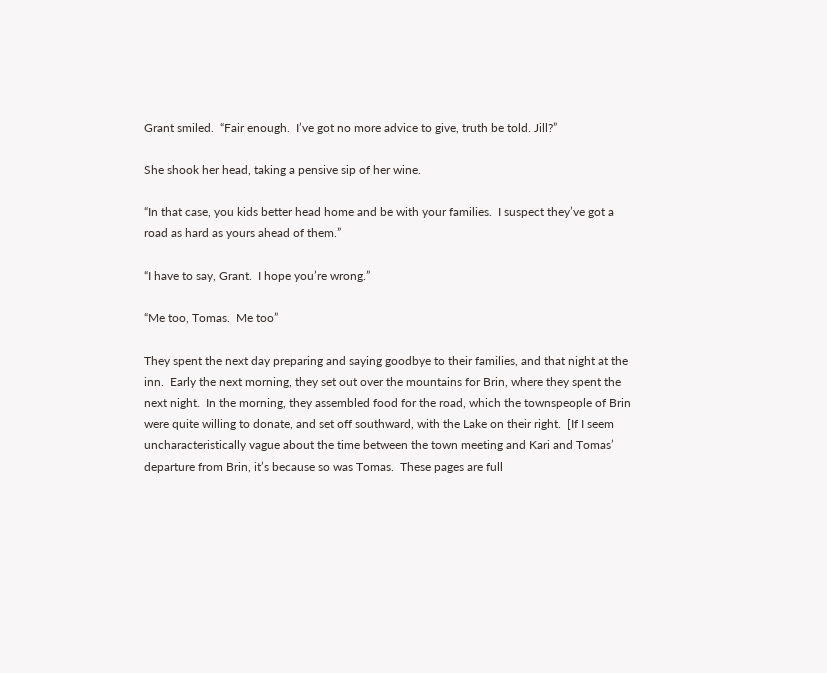Grant smiled.  “Fair enough.  I’ve got no more advice to give, truth be told. Jill?”

She shook her head, taking a pensive sip of her wine.

“In that case, you kids better head home and be with your families.  I suspect they’ve got a road as hard as yours ahead of them.”

“I have to say, Grant.  I hope you’re wrong.”

“Me too, Tomas.  Me too”

They spent the next day preparing and saying goodbye to their families, and that night at the inn.  Early the next morning, they set out over the mountains for Brin, where they spent the next night.  In the morning, they assembled food for the road, which the townspeople of Brin were quite willing to donate, and set off southward, with the Lake on their right.  [If I seem uncharacteristically vague about the time between the town meeting and Kari and Tomas’ departure from Brin, it’s because so was Tomas.  These pages are full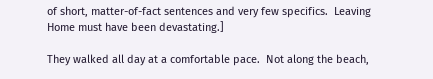of short, matter-of-fact sentences and very few specifics.  Leaving Home must have been devastating.]

They walked all day at a comfortable pace.  Not along the beach,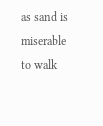as sand is miserable to walk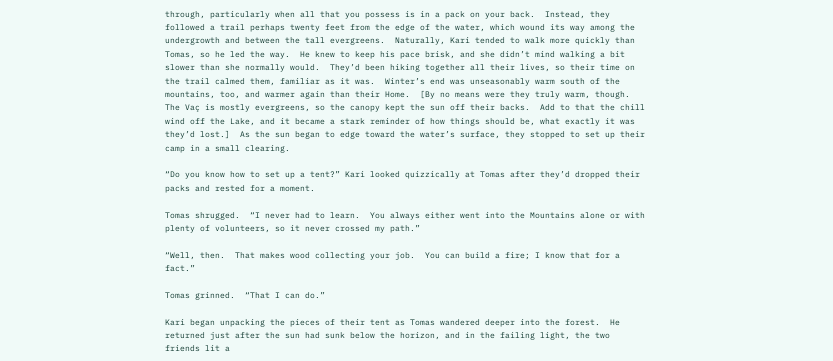through, particularly when all that you possess is in a pack on your back.  Instead, they followed a trail perhaps twenty feet from the edge of the water, which wound its way among the undergrowth and between the tall evergreens.  Naturally, Kari tended to walk more quickly than Tomas, so he led the way.  He knew to keep his pace brisk, and she didn’t mind walking a bit slower than she normally would.  They’d been hiking together all their lives, so their time on the trail calmed them, familiar as it was.  Winter’s end was unseasonably warm south of the mountains, too, and warmer again than their Home.  [By no means were they truly warm, though.  The Vaç is mostly evergreens, so the canopy kept the sun off their backs.  Add to that the chill wind off the Lake, and it became a stark reminder of how things should be, what exactly it was they’d lost.]  As the sun began to edge toward the water’s surface, they stopped to set up their camp in a small clearing.

“Do you know how to set up a tent?” Kari looked quizzically at Tomas after they’d dropped their packs and rested for a moment.

Tomas shrugged.  “I never had to learn.  You always either went into the Mountains alone or with plenty of volunteers, so it never crossed my path.”

“Well, then.  That makes wood collecting your job.  You can build a fire; I know that for a fact.”

Tomas grinned.  “That I can do.”

Kari began unpacking the pieces of their tent as Tomas wandered deeper into the forest.  He returned just after the sun had sunk below the horizon, and in the failing light, the two friends lit a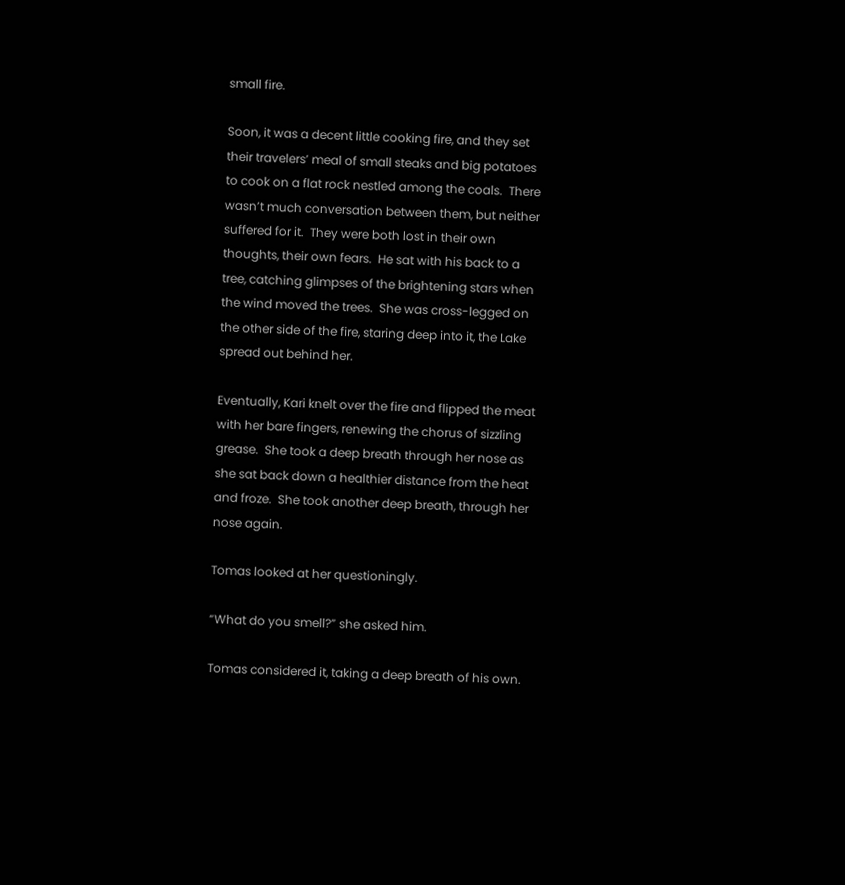small fire.

Soon, it was a decent little cooking fire, and they set their travelers’ meal of small steaks and big potatoes to cook on a flat rock nestled among the coals.  There wasn’t much conversation between them, but neither suffered for it.  They were both lost in their own thoughts, their own fears.  He sat with his back to a tree, catching glimpses of the brightening stars when the wind moved the trees.  She was cross-legged on the other side of the fire, staring deep into it, the Lake spread out behind her.

Eventually, Kari knelt over the fire and flipped the meat with her bare fingers, renewing the chorus of sizzling grease.  She took a deep breath through her nose as she sat back down a healthier distance from the heat and froze.  She took another deep breath, through her nose again.

Tomas looked at her questioningly.

“What do you smell?” she asked him.

Tomas considered it, taking a deep breath of his own.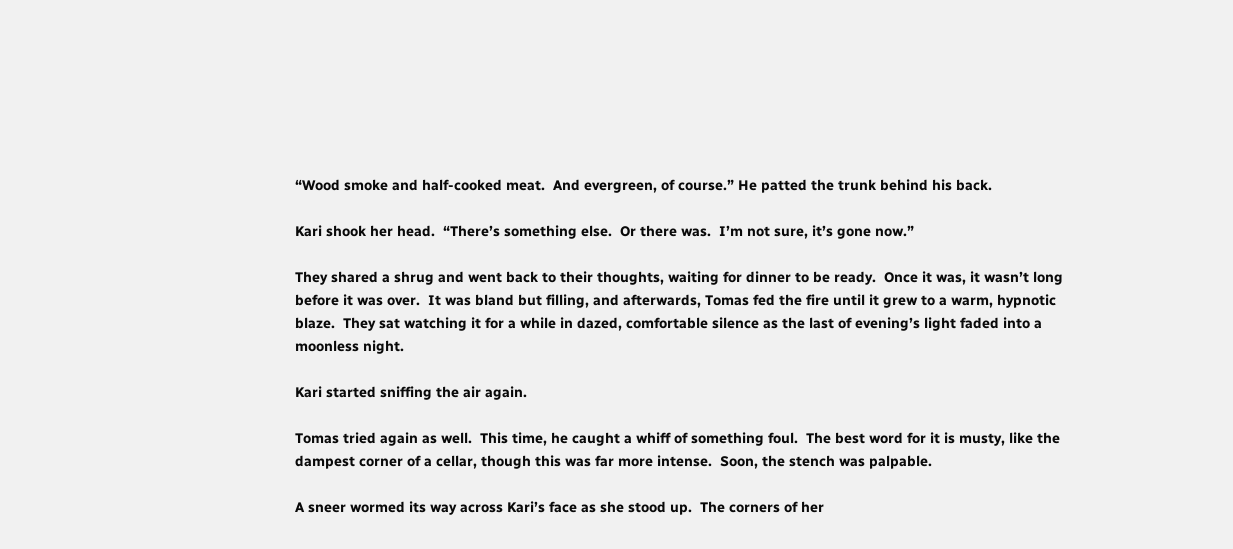“Wood smoke and half-cooked meat.  And evergreen, of course.” He patted the trunk behind his back.

Kari shook her head.  “There’s something else.  Or there was.  I’m not sure, it’s gone now.”

They shared a shrug and went back to their thoughts, waiting for dinner to be ready.  Once it was, it wasn’t long before it was over.  It was bland but filling, and afterwards, Tomas fed the fire until it grew to a warm, hypnotic blaze.  They sat watching it for a while in dazed, comfortable silence as the last of evening’s light faded into a moonless night.

Kari started sniffing the air again.

Tomas tried again as well.  This time, he caught a whiff of something foul.  The best word for it is musty, like the dampest corner of a cellar, though this was far more intense.  Soon, the stench was palpable.

A sneer wormed its way across Kari’s face as she stood up.  The corners of her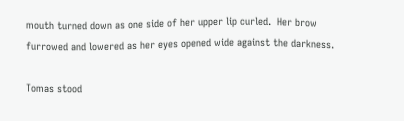mouth turned down as one side of her upper lip curled.  Her brow furrowed and lowered as her eyes opened wide against the darkness.

Tomas stood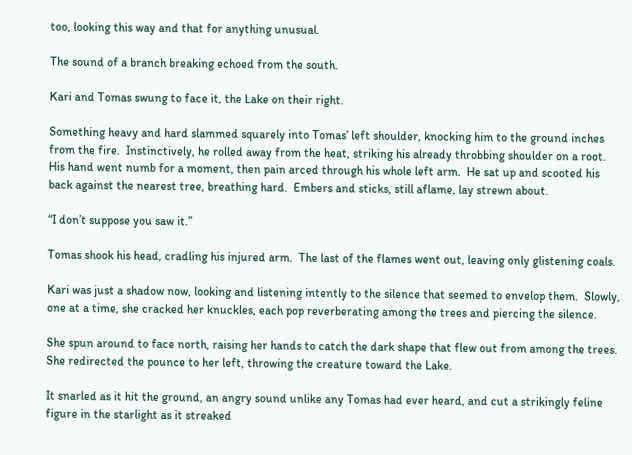too, looking this way and that for anything unusual.

The sound of a branch breaking echoed from the south.

Kari and Tomas swung to face it, the Lake on their right.

Something heavy and hard slammed squarely into Tomas’ left shoulder, knocking him to the ground inches from the fire.  Instinctively, he rolled away from the heat, striking his already throbbing shoulder on a root.  His hand went numb for a moment, then pain arced through his whole left arm.  He sat up and scooted his back against the nearest tree, breathing hard.  Embers and sticks, still aflame, lay strewn about.

“I don’t suppose you saw it.”

Tomas shook his head, cradling his injured arm.  The last of the flames went out, leaving only glistening coals.

Kari was just a shadow now, looking and listening intently to the silence that seemed to envelop them.  Slowly, one at a time, she cracked her knuckles, each pop reverberating among the trees and piercing the silence.

She spun around to face north, raising her hands to catch the dark shape that flew out from among the trees.  She redirected the pounce to her left, throwing the creature toward the Lake.

It snarled as it hit the ground, an angry sound unlike any Tomas had ever heard, and cut a strikingly feline figure in the starlight as it streaked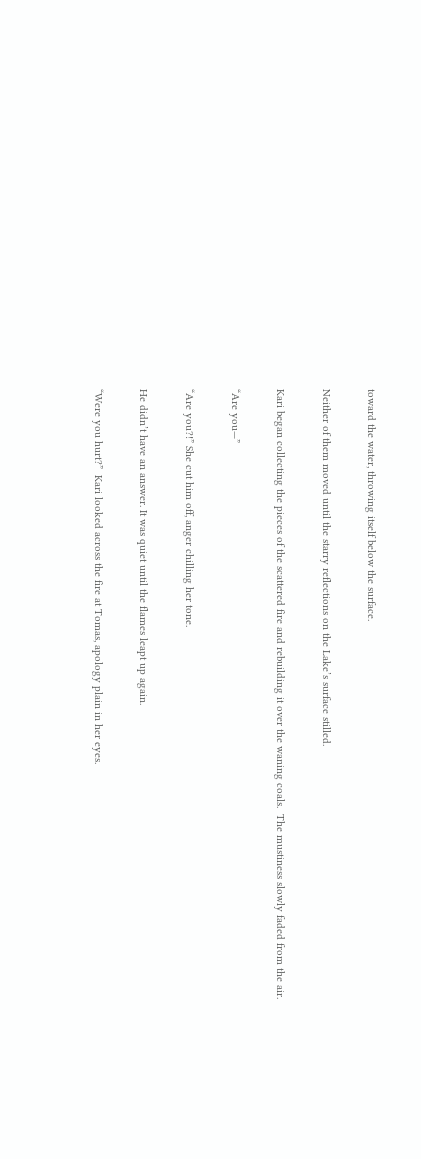toward the water, throwing itself below the surface.

Neither of them moved until the starry reflections on the Lake’s surface stilled.

Kari began collecting the pieces of the scattered fire and rebuilding it over the waning coals.  The mustiness slowly faded from the air.

“Are you—”

“Are you?!” She cut him off, anger chilling her tone.

He didn’t have an answer. It was quiet until the flames leapt up again.

“Were you hurt?”  Kari looked across the fire at Tomas, apology plain in her eyes.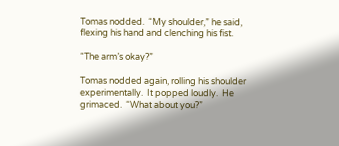Tomas nodded.  “My shoulder,” he said, flexing his hand and clenching his fist.

“The arm’s okay?”

Tomas nodded again, rolling his shoulder experimentally.  It popped loudly.  He grimaced.  “What about you?”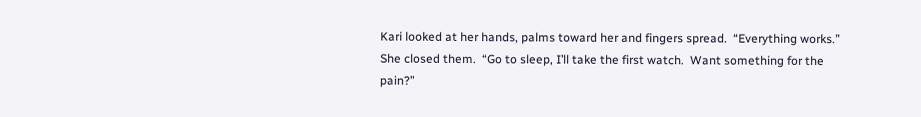Kari looked at her hands, palms toward her and fingers spread.  “Everything works.”  She closed them.  “Go to sleep, I’ll take the first watch.  Want something for the pain?”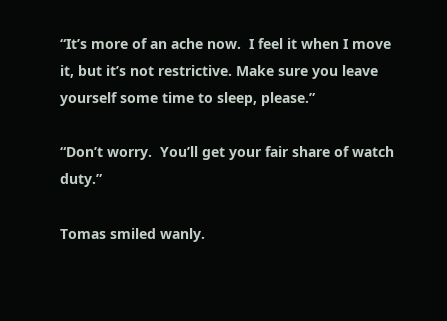“It’s more of an ache now.  I feel it when I move it, but it’s not restrictive. Make sure you leave yourself some time to sleep, please.”

“Don’t worry.  You’ll get your fair share of watch duty.”

Tomas smiled wanly.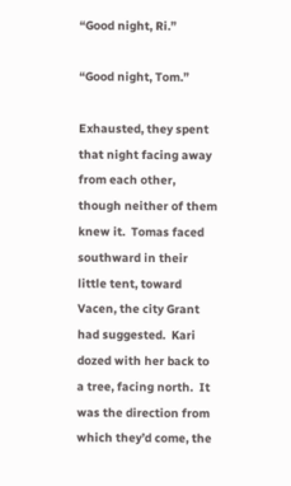“Good night, Ri.”

“Good night, Tom.”

Exhausted, they spent that night facing away from each other, though neither of them knew it.  Tomas faced southward in their little tent, toward Vacen, the city Grant had suggested.  Kari dozed with her back to a tree, facing north.  It was the direction from which they’d come, the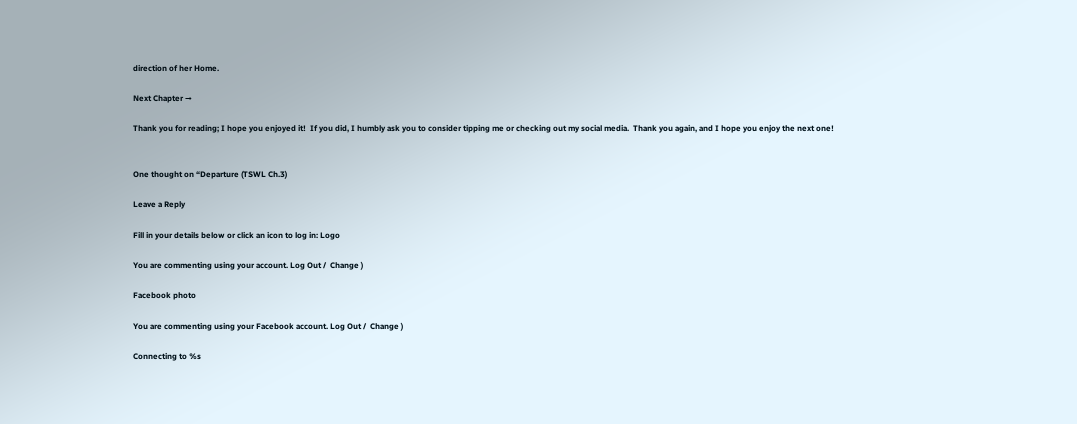direction of her Home.

Next Chapter →

Thank you for reading; I hope you enjoyed it!  If you did, I humbly ask you to consider tipping me or checking out my social media.  Thank you again, and I hope you enjoy the next one!


One thought on “Departure (TSWL Ch.3)

Leave a Reply

Fill in your details below or click an icon to log in: Logo

You are commenting using your account. Log Out /  Change )

Facebook photo

You are commenting using your Facebook account. Log Out /  Change )

Connecting to %s